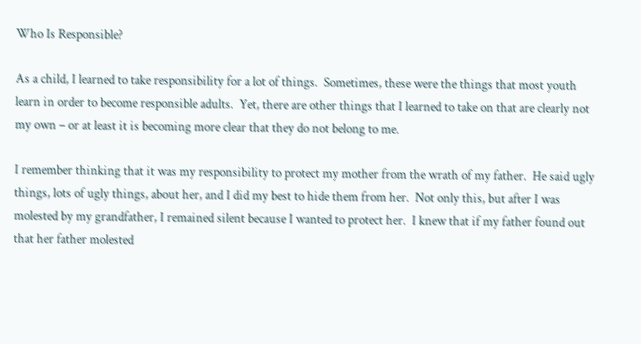Who Is Responsible?

As a child, I learned to take responsibility for a lot of things.  Sometimes, these were the things that most youth learn in order to become responsible adults.  Yet, there are other things that I learned to take on that are clearly not my own – or at least it is becoming more clear that they do not belong to me.

I remember thinking that it was my responsibility to protect my mother from the wrath of my father.  He said ugly things, lots of ugly things, about her, and I did my best to hide them from her.  Not only this, but after I was molested by my grandfather, I remained silent because I wanted to protect her.  I knew that if my father found out that her father molested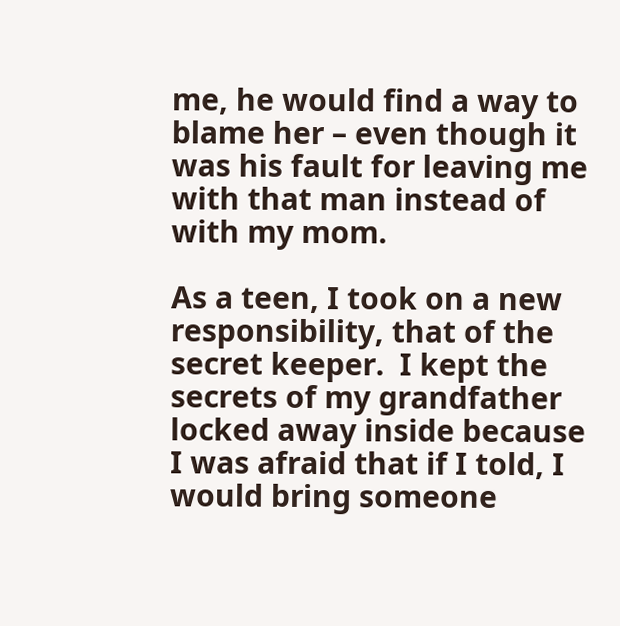me, he would find a way to blame her – even though it was his fault for leaving me with that man instead of with my mom.

As a teen, I took on a new responsibility, that of the secret keeper.  I kept the secrets of my grandfather locked away inside because I was afraid that if I told, I would bring someone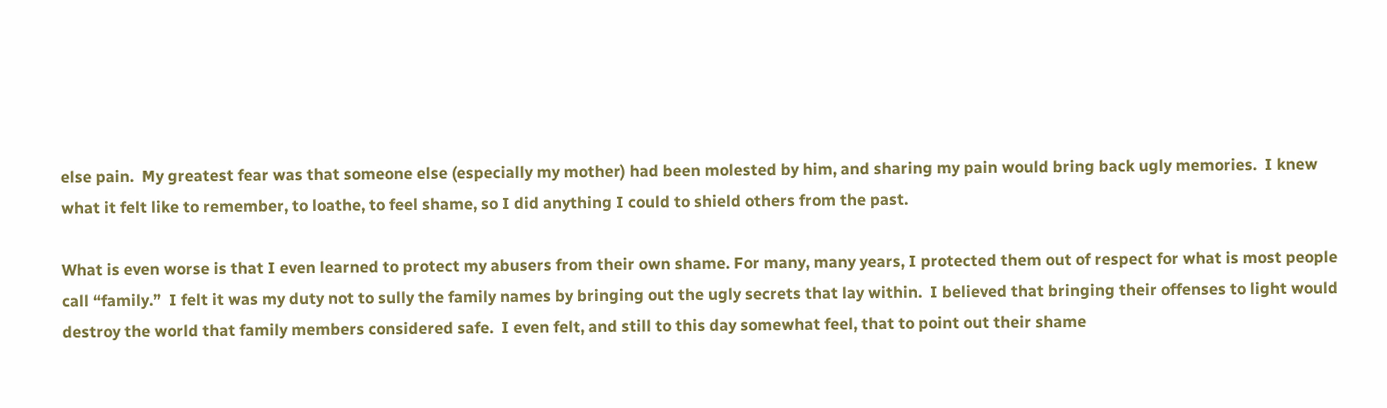else pain.  My greatest fear was that someone else (especially my mother) had been molested by him, and sharing my pain would bring back ugly memories.  I knew what it felt like to remember, to loathe, to feel shame, so I did anything I could to shield others from the past.

What is even worse is that I even learned to protect my abusers from their own shame. For many, many years, I protected them out of respect for what is most people call “family.”  I felt it was my duty not to sully the family names by bringing out the ugly secrets that lay within.  I believed that bringing their offenses to light would destroy the world that family members considered safe.  I even felt, and still to this day somewhat feel, that to point out their shame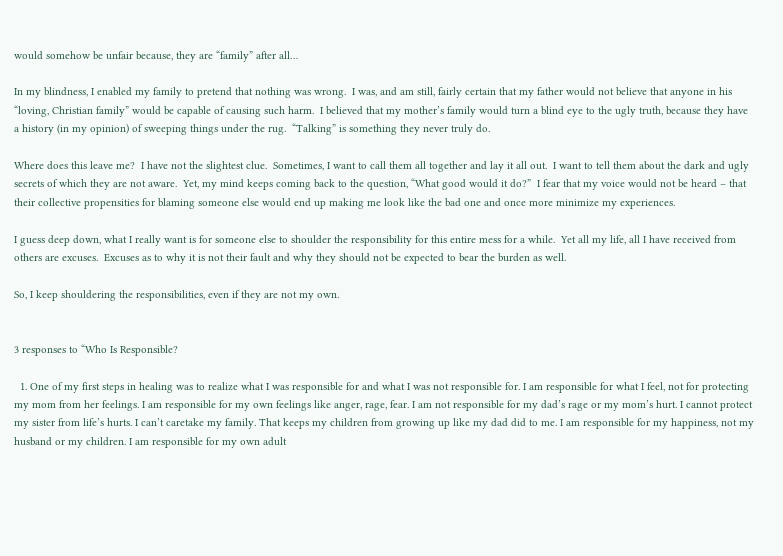would somehow be unfair because, they are “family” after all…

In my blindness, I enabled my family to pretend that nothing was wrong.  I was, and am still, fairly certain that my father would not believe that anyone in his “loving, Christian family” would be capable of causing such harm.  I believed that my mother’s family would turn a blind eye to the ugly truth, because they have a history (in my opinion) of sweeping things under the rug.  “Talking” is something they never truly do.

Where does this leave me?  I have not the slightest clue.  Sometimes, I want to call them all together and lay it all out.  I want to tell them about the dark and ugly secrets of which they are not aware.  Yet, my mind keeps coming back to the question, “What good would it do?”  I fear that my voice would not be heard – that their collective propensities for blaming someone else would end up making me look like the bad one and once more minimize my experiences.

I guess deep down, what I really want is for someone else to shoulder the responsibility for this entire mess for a while.  Yet all my life, all I have received from others are excuses.  Excuses as to why it is not their fault and why they should not be expected to bear the burden as well.

So, I keep shouldering the responsibilities, even if they are not my own.


3 responses to “Who Is Responsible?

  1. One of my first steps in healing was to realize what I was responsible for and what I was not responsible for. I am responsible for what I feel, not for protecting my mom from her feelings. I am responsible for my own feelings like anger, rage, fear. I am not responsible for my dad’s rage or my mom’s hurt. I cannot protect my sister from life’s hurts. I can’t caretake my family. That keeps my children from growing up like my dad did to me. I am responsible for my happiness, not my husband or my children. I am responsible for my own adult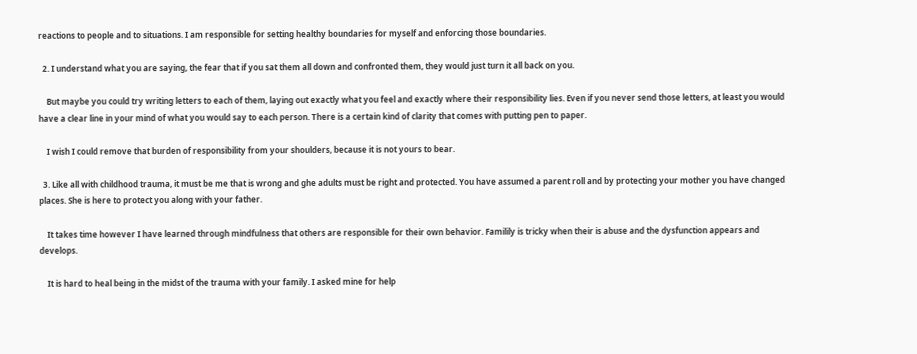reactions to people and to situations. I am responsible for setting healthy boundaries for myself and enforcing those boundaries.

  2. I understand what you are saying, the fear that if you sat them all down and confronted them, they would just turn it all back on you.

    But maybe you could try writing letters to each of them, laying out exactly what you feel and exactly where their responsibility lies. Even if you never send those letters, at least you would have a clear line in your mind of what you would say to each person. There is a certain kind of clarity that comes with putting pen to paper.

    I wish I could remove that burden of responsibility from your shoulders, because it is not yours to bear.

  3. Like all with childhood trauma, it must be me that is wrong and ghe adults must be right and protected. You have assumed a parent roll and by protecting your mother you have changed places. She is here to protect you along with your father.

    It takes time however I have learned through mindfulness that others are responsible for their own behavior. Familily is tricky when their is abuse and the dysfunction appears and develops.

    It is hard to heal being in the midst of the trauma with your family. I asked mine for help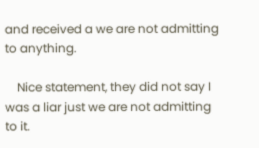and received a we are not admitting to anything.

    Nice statement, they did not say I was a liar just we are not admitting to it.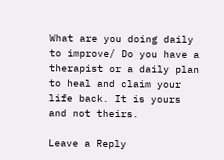What are you doing daily to improve/ Do you have a therapist or a daily plan to heal and claim your life back. It is yours and not theirs.

Leave a Reply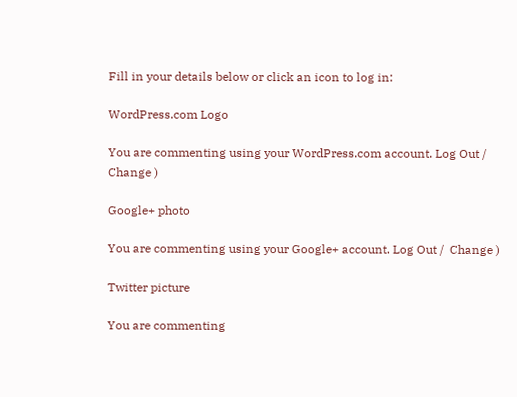Fill in your details below or click an icon to log in:

WordPress.com Logo

You are commenting using your WordPress.com account. Log Out /  Change )

Google+ photo

You are commenting using your Google+ account. Log Out /  Change )

Twitter picture

You are commenting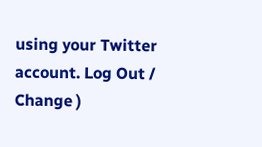using your Twitter account. Log Out /  Change )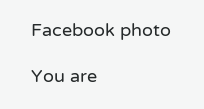Facebook photo

You are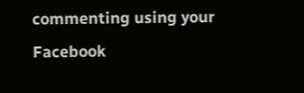commenting using your Facebook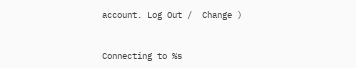account. Log Out /  Change )


Connecting to %s